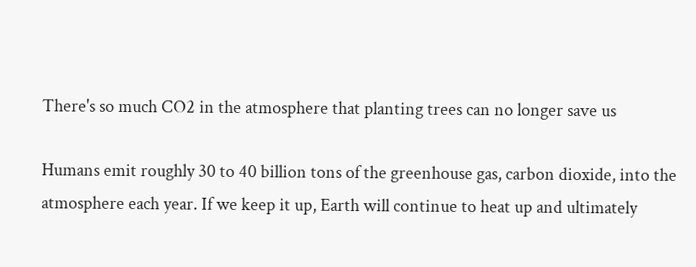There's so much CO2 in the atmosphere that planting trees can no longer save us

Humans emit roughly 30 to 40 billion tons of the greenhouse gas, carbon dioxide, into the atmosphere each year. If we keep it up, Earth will continue to heat up and ultimately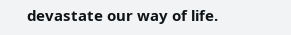devastate our way of life.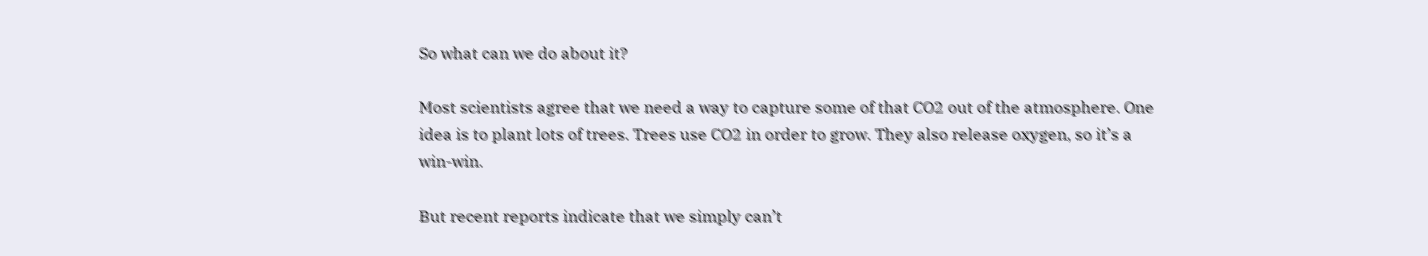So what can we do about it?

Most scientists agree that we need a way to capture some of that CO2 out of the atmosphere. One idea is to plant lots of trees. Trees use CO2 in order to grow. They also release oxygen, so it’s a win-win.

But recent reports indicate that we simply can’t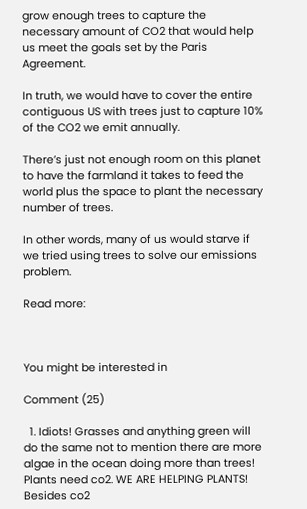grow enough trees to capture the necessary amount of CO2 that would help us meet the goals set by the Paris Agreement.

In truth, we would have to cover the entire contiguous US with trees just to capture 10% of the CO2 we emit annually.

There’s just not enough room on this planet to have the farmland it takes to feed the world plus the space to plant the necessary number of trees.

In other words, many of us would starve if we tried using trees to solve our emissions problem.

Read more:



You might be interested in

Comment (25)

  1. Idiots! Grasses and anything green will do the same not to mention there are more algae in the ocean doing more than trees! Plants need co2. WE ARE HELPING PLANTS! Besides co2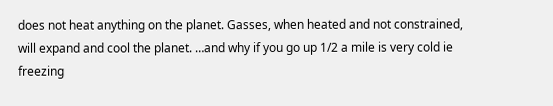does not heat anything on the planet. Gasses, when heated and not constrained, will expand and cool the planet. …and why if you go up 1/2 a mile is very cold ie freezing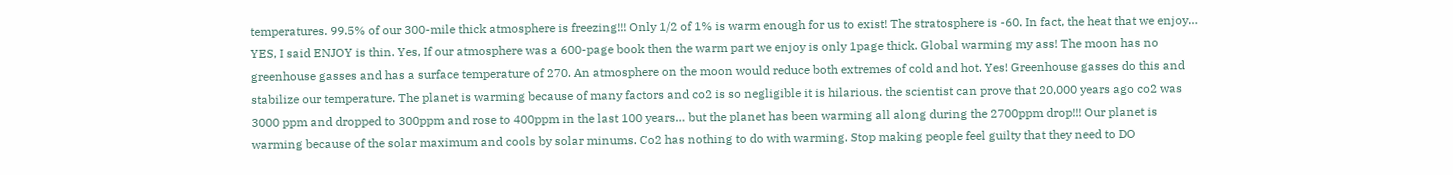temperatures. 99.5% of our 300-mile thick atmosphere is freezing!!! Only 1/2 of 1% is warm enough for us to exist! The stratosphere is -60. In fact, the heat that we enjoy… YES, I said ENJOY is thin. Yes, If our atmosphere was a 600-page book then the warm part we enjoy is only 1page thick. Global warming my ass! The moon has no greenhouse gasses and has a surface temperature of 270. An atmosphere on the moon would reduce both extremes of cold and hot. Yes! Greenhouse gasses do this and stabilize our temperature. The planet is warming because of many factors and co2 is so negligible it is hilarious. the scientist can prove that 20,000 years ago co2 was 3000 ppm and dropped to 300ppm and rose to 400ppm in the last 100 years… but the planet has been warming all along during the 2700ppm drop!!! Our planet is warming because of the solar maximum and cools by solar minums. Co2 has nothing to do with warming. Stop making people feel guilty that they need to DO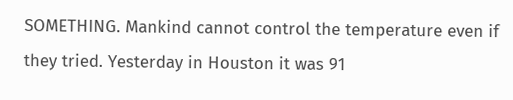SOMETHING. Mankind cannot control the temperature even if they tried. Yesterday in Houston it was 91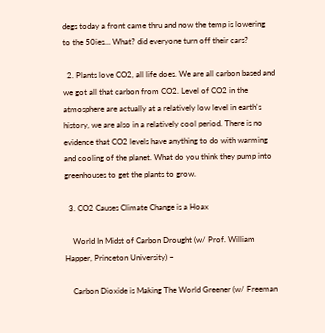degs today a front came thru and now the temp is lowering to the 50ies… What? did everyone turn off their cars?

  2. Plants love CO2, all life does. We are all carbon based and we got all that carbon from CO2. Level of CO2 in the atmosphere are actually at a relatively low level in earth's history, we are also in a relatively cool period. There is no evidence that CO2 levels have anything to do with warming and cooling of the planet. What do you think they pump into greenhouses to get the plants to grow.

  3. CO2 Causes Climate Change is a Hoax

    World In Midst of Carbon Drought (w/ Prof. William Happer, Princeton University) –

    Carbon Dioxide is Making The World Greener (w/ Freeman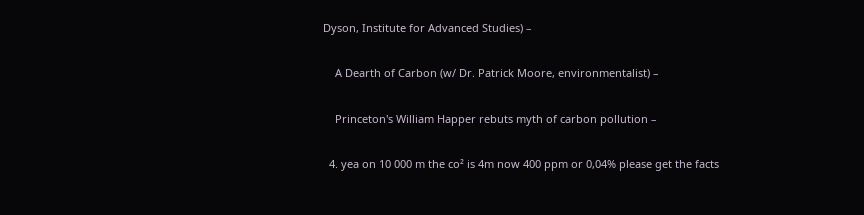Dyson, Institute for Advanced Studies) –

    A Dearth of Carbon (w/ Dr. Patrick Moore, environmentalist) –

    Princeton's William Happer rebuts myth of carbon pollution –

  4. yea on 10 000 m the co² is 4m now 400 ppm or 0,04% please get the facts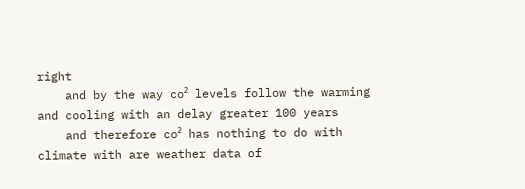right
    and by the way co² levels follow the warming and cooling with an delay greater 100 years
    and therefore co² has nothing to do with climate with are weather data of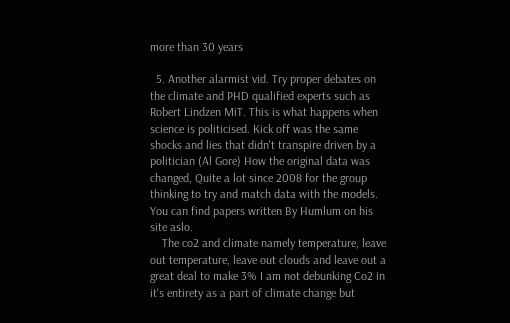more than 30 years

  5. Another alarmist vid. Try proper debates on the climate and PHD qualified experts such as Robert Lindzen MiT. This is what happens when science is politicised. Kick off was the same shocks and lies that didn't transpire driven by a politician (Al Gore) How the original data was changed, Quite a lot since 2008 for the group thinking to try and match data with the models. You can find papers written By Humlum on his site aslo.
    The co2 and climate namely temperature, leave out temperature, leave out clouds and leave out a great deal to make 3% I am not debunking Co2 in it's entirety as a part of climate change but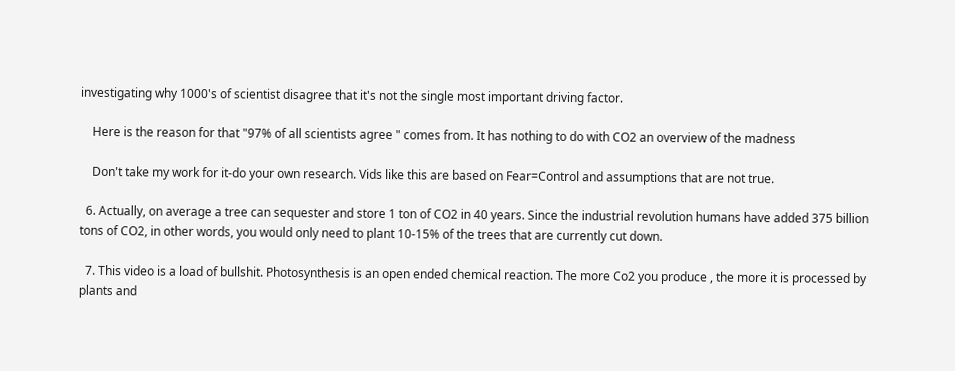investigating why 1000's of scientist disagree that it's not the single most important driving factor.

    Here is the reason for that "97% of all scientists agree " comes from. It has nothing to do with CO2 an overview of the madness

    Don't take my work for it-do your own research. Vids like this are based on Fear=Control and assumptions that are not true.

  6. Actually, on average a tree can sequester and store 1 ton of CO2 in 40 years. Since the industrial revolution humans have added 375 billion tons of CO2, in other words, you would only need to plant 10-15% of the trees that are currently cut down.

  7. This video is a load of bullshit. Photosynthesis is an open ended chemical reaction. The more Co2 you produce , the more it is processed by plants and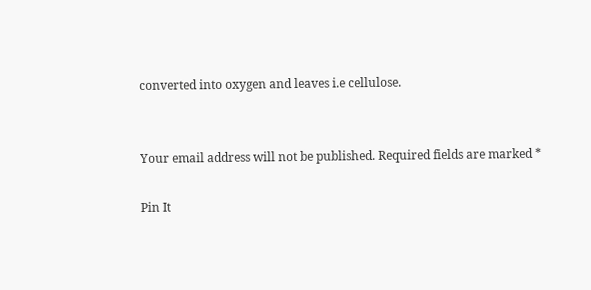converted into oxygen and leaves i.e cellulose.


Your email address will not be published. Required fields are marked *

Pin It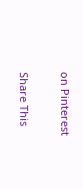on Pinterest

Share This